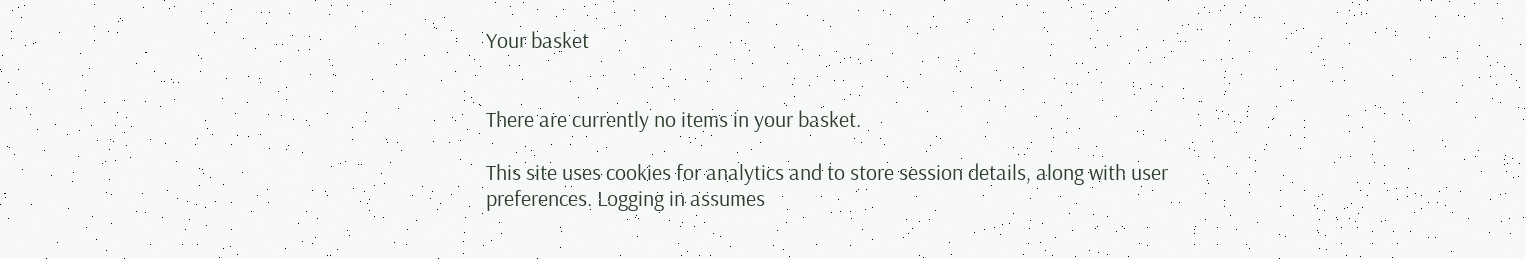Your basket


There are currently no items in your basket.

This site uses cookies for analytics and to store session details, along with user preferences. Logging in assumes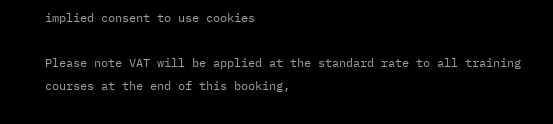implied consent to use cookies

Please note VAT will be applied at the standard rate to all training courses at the end of this booking,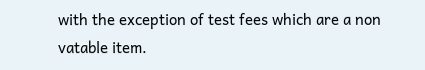with the exception of test fees which are a non vatable item.